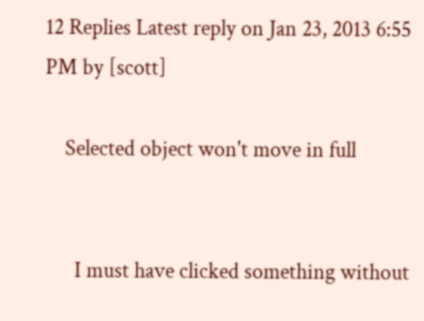12 Replies Latest reply on Jan 23, 2013 6:55 PM by [scott]

    Selected object won't move in full


      I must have clicked something without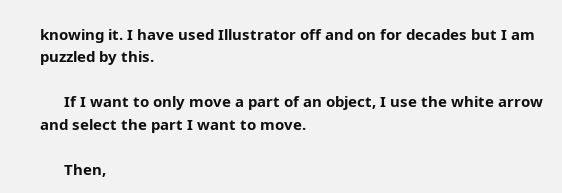knowing it. I have used Illustrator off and on for decades but I am puzzled by this.

      If I want to only move a part of an object, I use the white arrow and select the part I want to move.

      Then,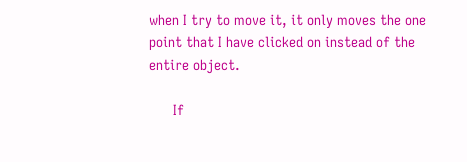when I try to move it, it only moves the one point that I have clicked on instead of the entire object.

      If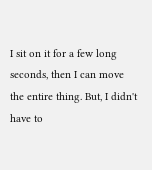I sit on it for a few long seconds, then I can move the entire thing. But, I didn't have to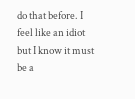do that before. I feel like an idiot but I know it must be a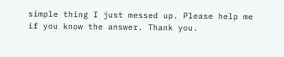simple thing I just messed up. Please help me if you know the answer. Thank you.